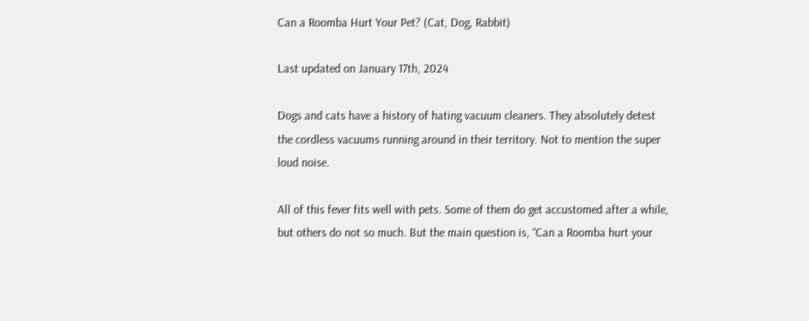Can a Roomba Hurt Your Pet? (Cat, Dog, Rabbit)

Last updated on January 17th, 2024

Dogs and cats have a history of hating vacuum cleaners. They absolutely detest the cordless vacuums running around in their territory. Not to mention the super loud noise.

All of this fever fits well with pets. Some of them do get accustomed after a while, but others do not so much. But the main question is, “Can a Roomba hurt your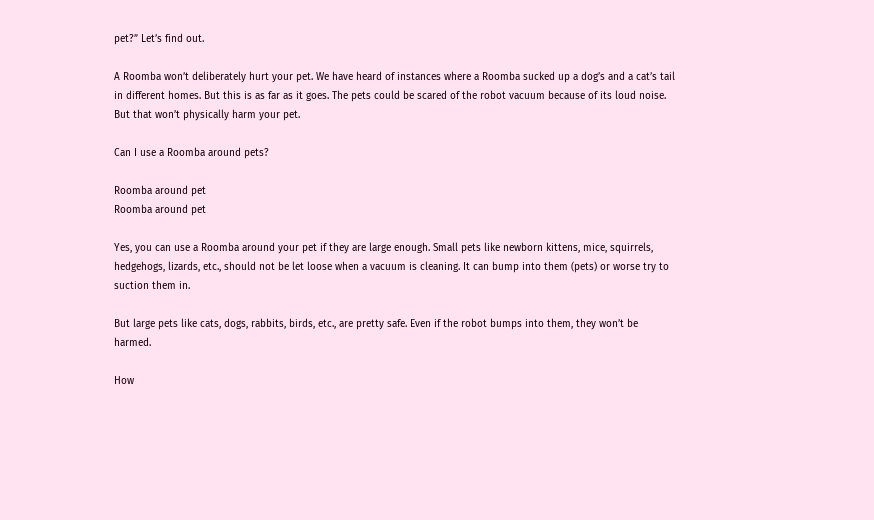pet?” Let’s find out.

A Roomba won’t deliberately hurt your pet. We have heard of instances where a Roomba sucked up a dog’s and a cat’s tail in different homes. But this is as far as it goes. The pets could be scared of the robot vacuum because of its loud noise. But that won’t physically harm your pet.

Can I use a Roomba around pets?

Roomba around pet
Roomba around pet

Yes, you can use a Roomba around your pet if they are large enough. Small pets like newborn kittens, mice, squirrels, hedgehogs, lizards, etc., should not be let loose when a vacuum is cleaning. It can bump into them (pets) or worse try to suction them in.

But large pets like cats, dogs, rabbits, birds, etc., are pretty safe. Even if the robot bumps into them, they won’t be harmed.

How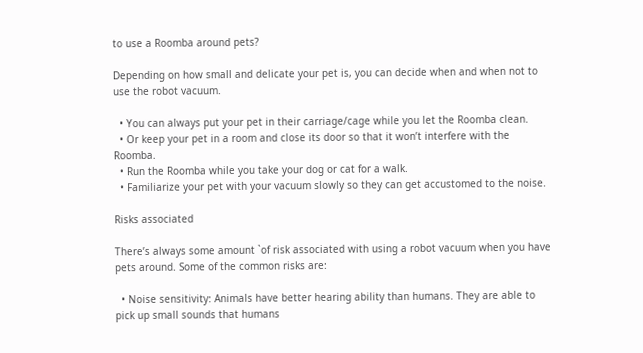to use a Roomba around pets?

Depending on how small and delicate your pet is, you can decide when and when not to use the robot vacuum.

  • You can always put your pet in their carriage/cage while you let the Roomba clean.
  • Or keep your pet in a room and close its door so that it won’t interfere with the Roomba.
  • Run the Roomba while you take your dog or cat for a walk.
  • Familiarize your pet with your vacuum slowly so they can get accustomed to the noise.

Risks associated

There’s always some amount `of risk associated with using a robot vacuum when you have pets around. Some of the common risks are:

  • Noise sensitivity: Animals have better hearing ability than humans. They are able to pick up small sounds that humans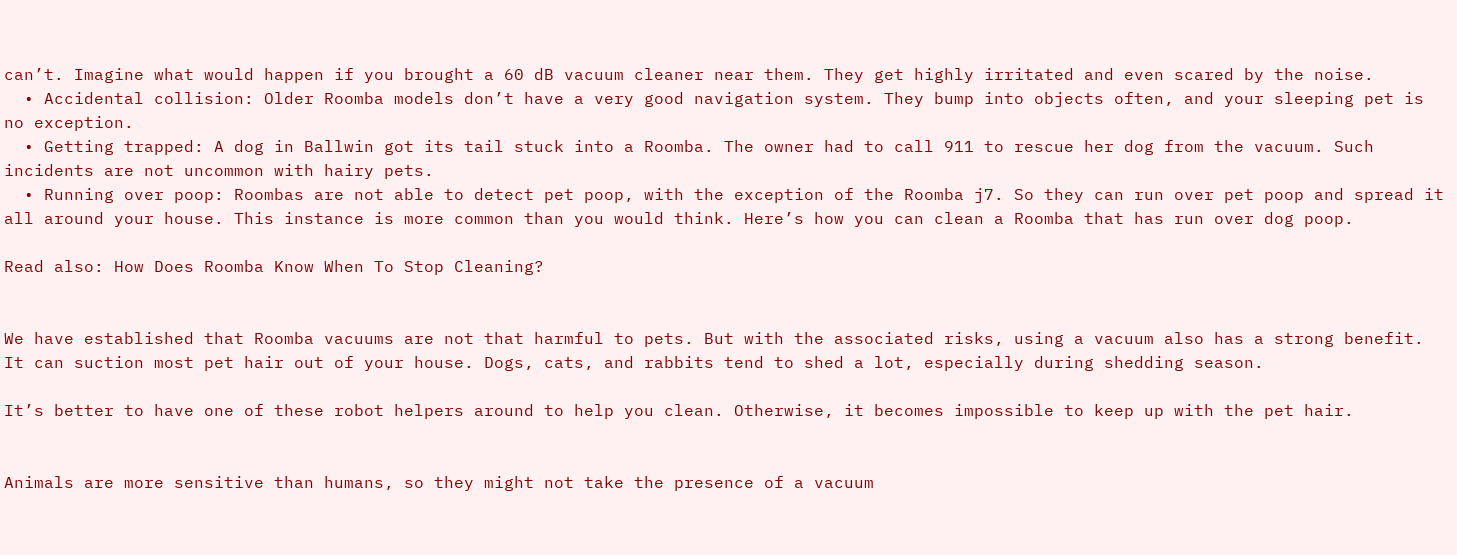can’t. Imagine what would happen if you brought a 60 dB vacuum cleaner near them. They get highly irritated and even scared by the noise.
  • Accidental collision: Older Roomba models don’t have a very good navigation system. They bump into objects often, and your sleeping pet is no exception.
  • Getting trapped: A dog in Ballwin got its tail stuck into a Roomba. The owner had to call 911 to rescue her dog from the vacuum. Such incidents are not uncommon with hairy pets.
  • Running over poop: Roombas are not able to detect pet poop, with the exception of the Roomba j7. So they can run over pet poop and spread it all around your house. This instance is more common than you would think. Here’s how you can clean a Roomba that has run over dog poop.

Read also: How Does Roomba Know When To Stop Cleaning?


We have established that Roomba vacuums are not that harmful to pets. But with the associated risks, using a vacuum also has a strong benefit. It can suction most pet hair out of your house. Dogs, cats, and rabbits tend to shed a lot, especially during shedding season.

It’s better to have one of these robot helpers around to help you clean. Otherwise, it becomes impossible to keep up with the pet hair.


Animals are more sensitive than humans, so they might not take the presence of a vacuum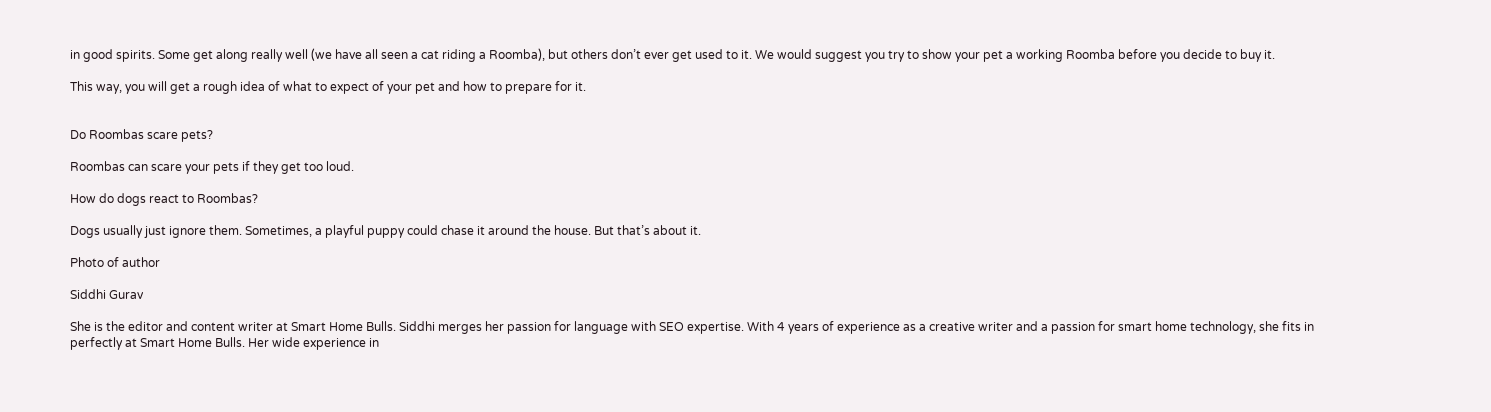in good spirits. Some get along really well (we have all seen a cat riding a Roomba), but others don’t ever get used to it. We would suggest you try to show your pet a working Roomba before you decide to buy it.

This way, you will get a rough idea of what to expect of your pet and how to prepare for it.


Do Roombas scare pets?

Roombas can scare your pets if they get too loud.

How do dogs react to Roombas?

Dogs usually just ignore them. Sometimes, a playful puppy could chase it around the house. But that’s about it.

Photo of author

Siddhi Gurav

She is the editor and content writer at Smart Home Bulls. Siddhi merges her passion for language with SEO expertise. With 4 years of experience as a creative writer and a passion for smart home technology, she fits in perfectly at Smart Home Bulls. Her wide experience in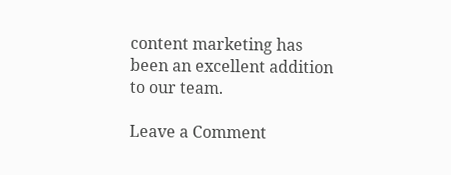content marketing has been an excellent addition to our team.

Leave a Comment